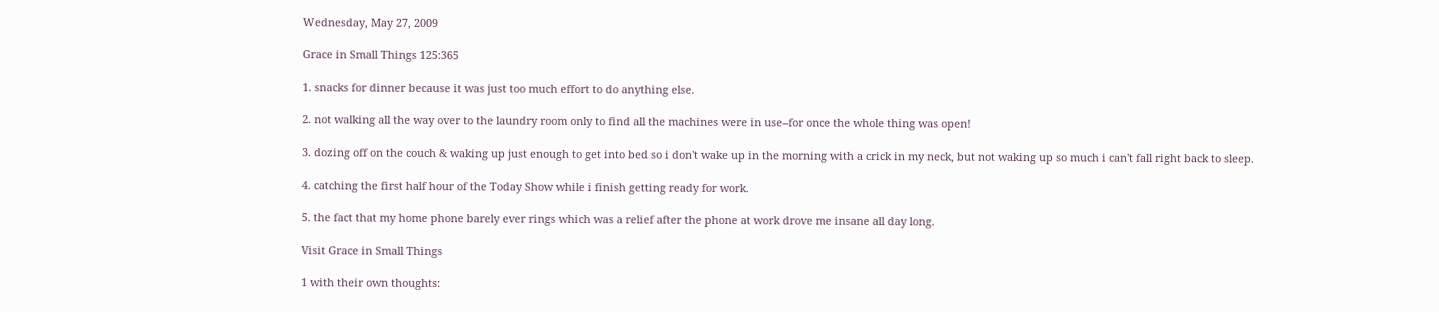Wednesday, May 27, 2009

Grace in Small Things 125:365

1. snacks for dinner because it was just too much effort to do anything else.

2. not walking all the way over to the laundry room only to find all the machines were in use--for once the whole thing was open!

3. dozing off on the couch & waking up just enough to get into bed so i don't wake up in the morning with a crick in my neck, but not waking up so much i can't fall right back to sleep.

4. catching the first half hour of the Today Show while i finish getting ready for work.

5. the fact that my home phone barely ever rings which was a relief after the phone at work drove me insane all day long.

Visit Grace in Small Things

1 with their own thoughts: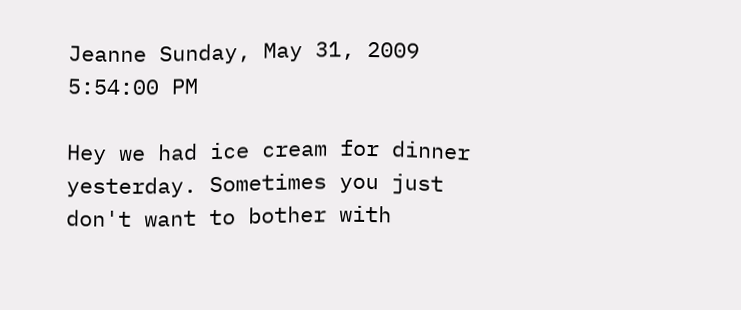Jeanne Sunday, May 31, 2009 5:54:00 PM

Hey we had ice cream for dinner yesterday. Sometimes you just don't want to bother with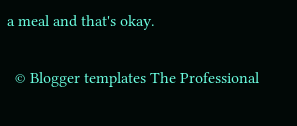a meal and that's okay.

  © Blogger templates The Professional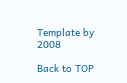Template by 2008

Back to TOP